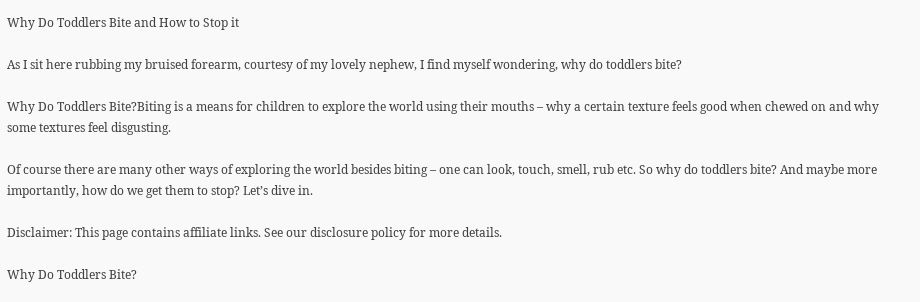Why Do Toddlers Bite and How to Stop it

As I sit here rubbing my bruised forearm, courtesy of my lovely nephew, I find myself wondering, why do toddlers bite?

Why Do Toddlers Bite?Biting is a means for children to explore the world using their mouths – why a certain texture feels good when chewed on and why some textures feel disgusting.

Of course there are many other ways of exploring the world besides biting – one can look, touch, smell, rub etc. So why do toddlers bite? And maybe more importantly, how do we get them to stop? Let’s dive in.

Disclaimer: This page contains affiliate links. See our disclosure policy for more details.

Why Do Toddlers Bite?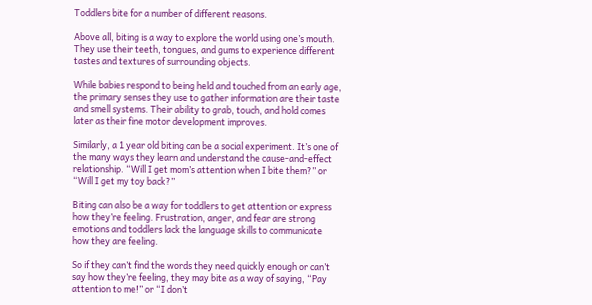Toddlers bite for a number of different reasons.

Above all, biting is a way to explore the world using one’s mouth. They use their teeth, tongues, and gums to experience different tastes and textures of surrounding objects.

While babies respond to being held and touched from an early age, the primary senses they use to gather information are their taste and smell systems. Their ability to grab, touch, and hold comes later as their fine motor development improves.

Similarly, a 1 year old biting can be a social experiment. It’s one of the many ways they learn and understand the cause-and-effect relationship. “Will I get mom’s attention when I bite them?” or “Will I get my toy back?”

Biting can also be a way for toddlers to get attention or express how they’re feeling. Frustration, anger, and fear are strong emotions and toddlers lack the language skills to communicate how they are feeling.

So if they can’t find the words they need quickly enough or can’t say how they’re feeling, they may bite as a way of saying, “Pay attention to me!” or “I don’t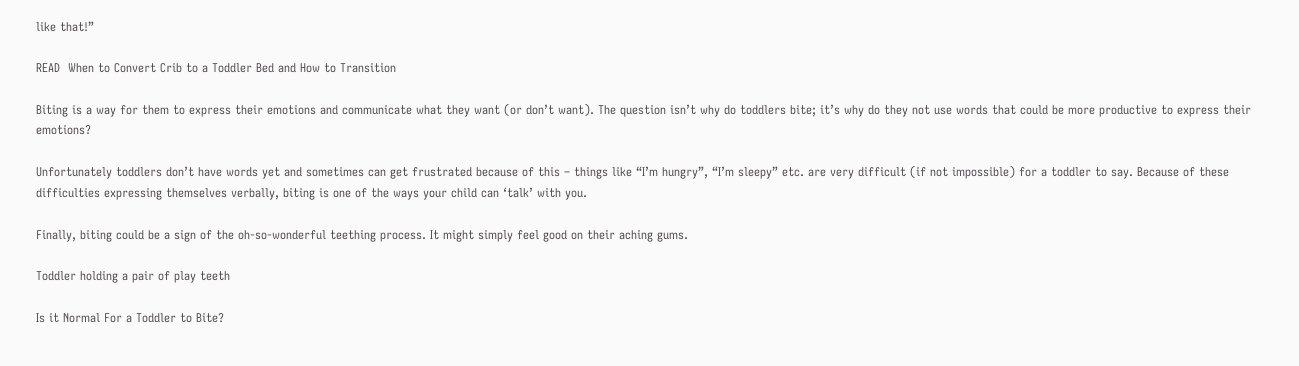like that!”

READ  When to Convert Crib to a Toddler Bed and How to Transition

Biting is a way for them to express their emotions and communicate what they want (or don’t want). The question isn’t why do toddlers bite; it’s why do they not use words that could be more productive to express their emotions?

Unfortunately toddlers don’t have words yet and sometimes can get frustrated because of this – things like “I’m hungry”, “I’m sleepy” etc. are very difficult (if not impossible) for a toddler to say. Because of these difficulties expressing themselves verbally, biting is one of the ways your child can ‘talk’ with you.

Finally, biting could be a sign of the oh-so-wonderful teething process. It might simply feel good on their aching gums.

Toddler holding a pair of play teeth

Is it Normal For a Toddler to Bite?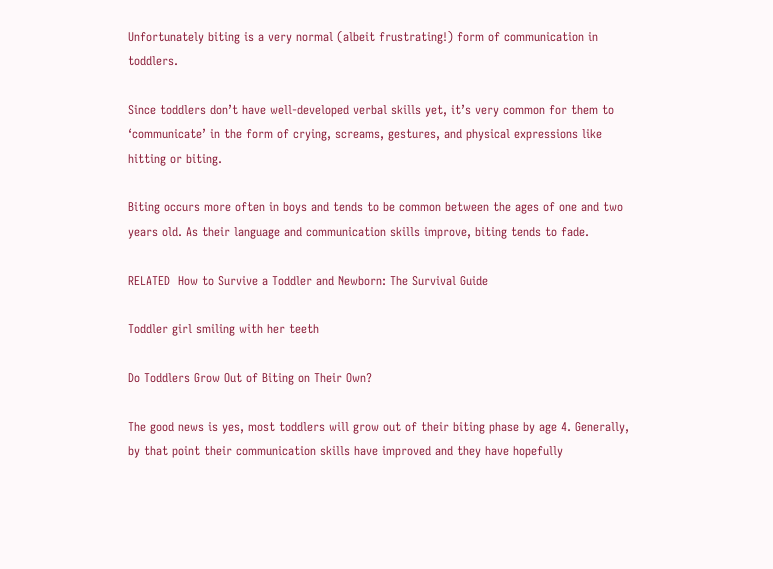Unfortunately biting is a very normal (albeit frustrating!) form of communication in toddlers.

Since toddlers don’t have well-developed verbal skills yet, it’s very common for them to ‘communicate’ in the form of crying, screams, gestures, and physical expressions like hitting or biting.

Biting occurs more often in boys and tends to be common between the ages of one and two years old. As their language and communication skills improve, biting tends to fade.

RELATED  How to Survive a Toddler and Newborn: The Survival Guide

Toddler girl smiling with her teeth

Do Toddlers Grow Out of Biting on Their Own?

The good news is yes, most toddlers will grow out of their biting phase by age 4. Generally, by that point their communication skills have improved and they have hopefully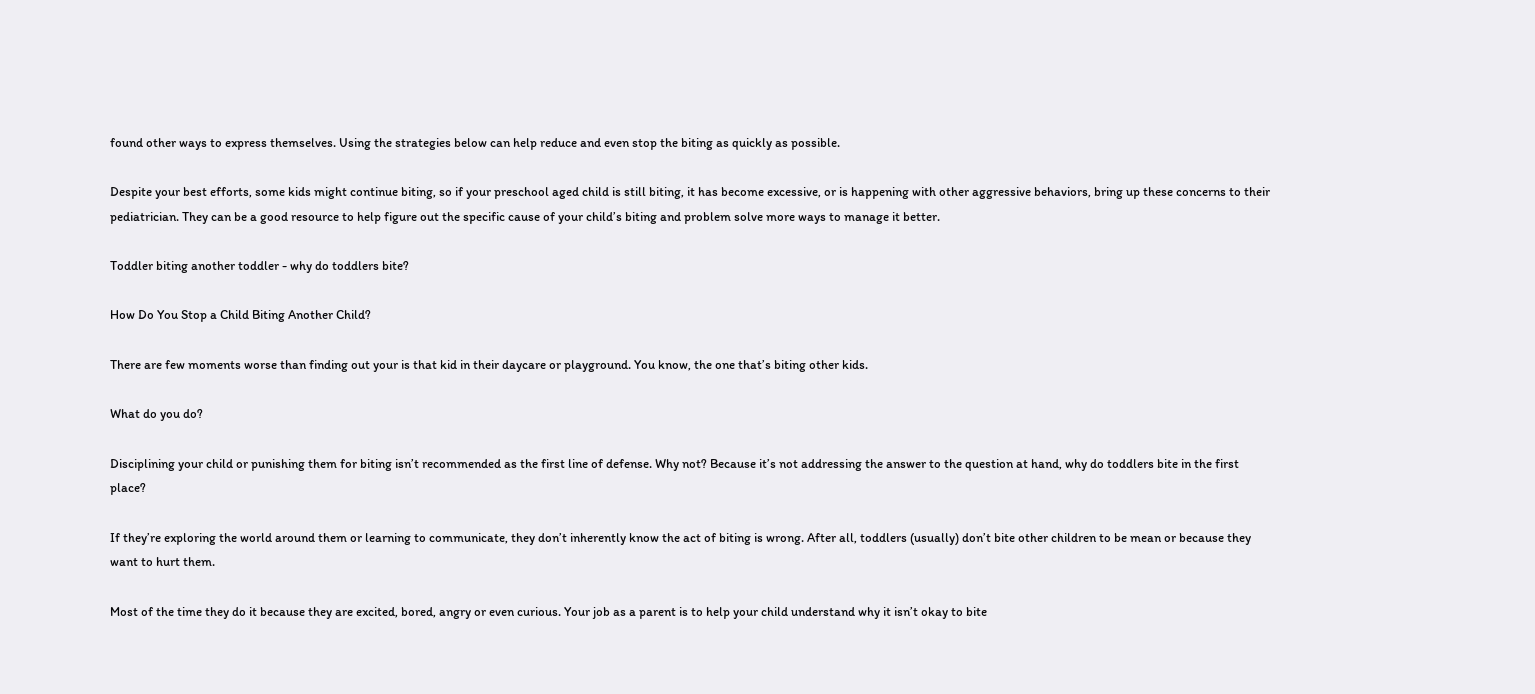found other ways to express themselves. Using the strategies below can help reduce and even stop the biting as quickly as possible.

Despite your best efforts, some kids might continue biting, so if your preschool aged child is still biting, it has become excessive, or is happening with other aggressive behaviors, bring up these concerns to their pediatrician. They can be a good resource to help figure out the specific cause of your child’s biting and problem solve more ways to manage it better.

Toddler biting another toddler - why do toddlers bite?

How Do You Stop a Child Biting Another Child?

There are few moments worse than finding out your is that kid in their daycare or playground. You know, the one that’s biting other kids.

What do you do?

Disciplining your child or punishing them for biting isn’t recommended as the first line of defense. Why not? Because it’s not addressing the answer to the question at hand, why do toddlers bite in the first place?

If they’re exploring the world around them or learning to communicate, they don’t inherently know the act of biting is wrong. After all, toddlers (usually) don’t bite other children to be mean or because they want to hurt them.

Most of the time they do it because they are excited, bored, angry or even curious. Your job as a parent is to help your child understand why it isn’t okay to bite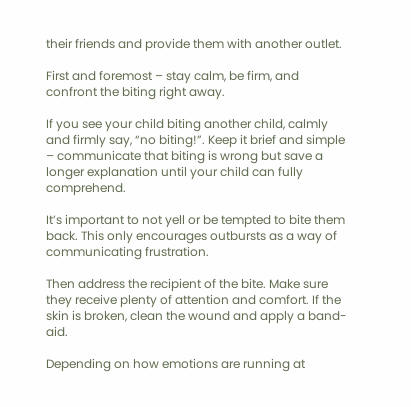their friends and provide them with another outlet.

First and foremost – stay calm, be firm, and confront the biting right away.

If you see your child biting another child, calmly and firmly say, “no biting!”. Keep it brief and simple – communicate that biting is wrong but save a longer explanation until your child can fully comprehend.

It’s important to not yell or be tempted to bite them back. This only encourages outbursts as a way of communicating frustration.

Then address the recipient of the bite. Make sure they receive plenty of attention and comfort. If the skin is broken, clean the wound and apply a band-aid.

Depending on how emotions are running at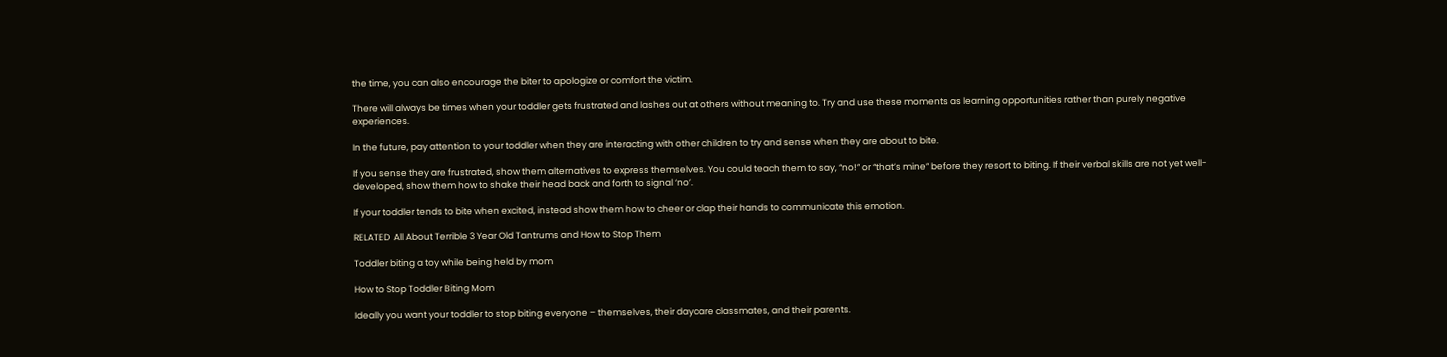the time, you can also encourage the biter to apologize or comfort the victim.

There will always be times when your toddler gets frustrated and lashes out at others without meaning to. Try and use these moments as learning opportunities rather than purely negative experiences.

In the future, pay attention to your toddler when they are interacting with other children to try and sense when they are about to bite.

If you sense they are frustrated, show them alternatives to express themselves. You could teach them to say, “no!” or “that’s mine” before they resort to biting. If their verbal skills are not yet well-developed, show them how to shake their head back and forth to signal ‘no’.

If your toddler tends to bite when excited, instead show them how to cheer or clap their hands to communicate this emotion.

RELATED  All About Terrible 3 Year Old Tantrums and How to Stop Them

Toddler biting a toy while being held by mom

How to Stop Toddler Biting Mom

Ideally you want your toddler to stop biting everyone – themselves, their daycare classmates, and their parents.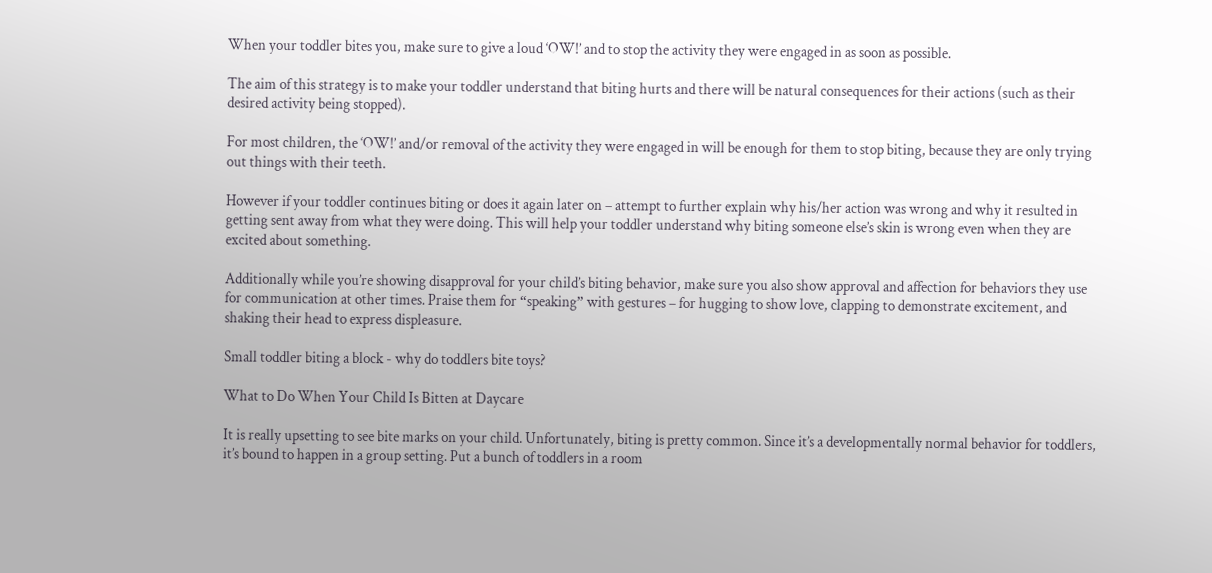When your toddler bites you, make sure to give a loud ‘OW!’ and to stop the activity they were engaged in as soon as possible.

The aim of this strategy is to make your toddler understand that biting hurts and there will be natural consequences for their actions (such as their desired activity being stopped).

For most children, the ‘OW!’ and/or removal of the activity they were engaged in will be enough for them to stop biting, because they are only trying out things with their teeth.

However if your toddler continues biting or does it again later on – attempt to further explain why his/her action was wrong and why it resulted in getting sent away from what they were doing. This will help your toddler understand why biting someone else’s skin is wrong even when they are excited about something.

Additionally while you’re showing disapproval for your child’s biting behavior, make sure you also show approval and affection for behaviors they use for communication at other times. Praise them for “speaking” with gestures – for hugging to show love, clapping to demonstrate excitement, and shaking their head to express displeasure.

Small toddler biting a block - why do toddlers bite toys?

What to Do When Your Child Is Bitten at Daycare

It is really upsetting to see bite marks on your child. Unfortunately, biting is pretty common. Since it’s a developmentally normal behavior for toddlers, it’s bound to happen in a group setting. Put a bunch of toddlers in a room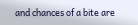and chances of a bite are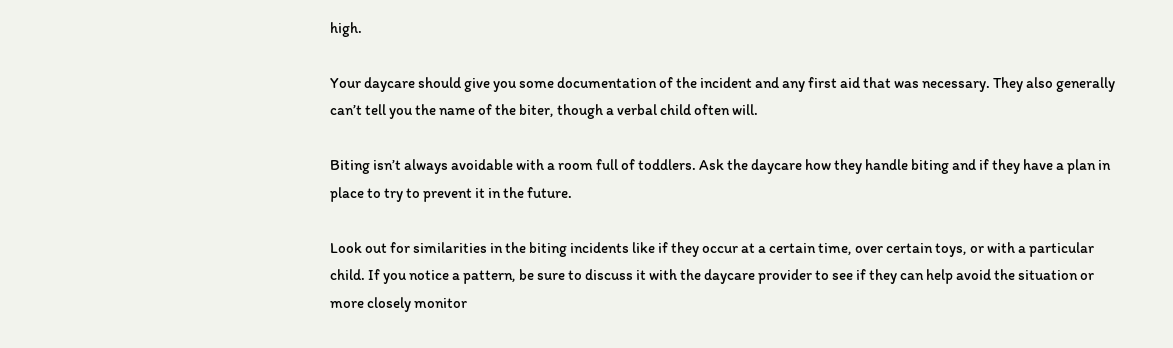high.

Your daycare should give you some documentation of the incident and any first aid that was necessary. They also generally can’t tell you the name of the biter, though a verbal child often will.

Biting isn’t always avoidable with a room full of toddlers. Ask the daycare how they handle biting and if they have a plan in place to try to prevent it in the future.

Look out for similarities in the biting incidents like if they occur at a certain time, over certain toys, or with a particular child. If you notice a pattern, be sure to discuss it with the daycare provider to see if they can help avoid the situation or more closely monitor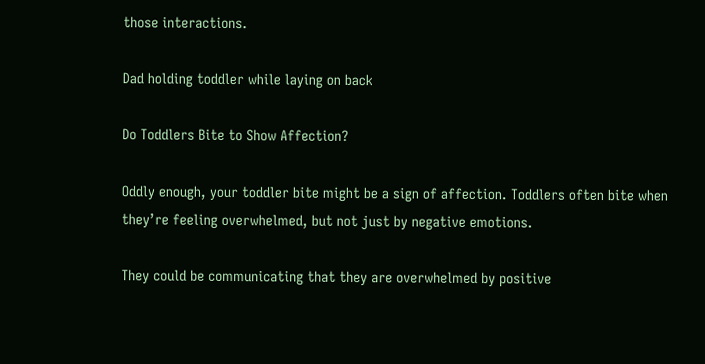those interactions.

Dad holding toddler while laying on back

Do Toddlers Bite to Show Affection?

Oddly enough, your toddler bite might be a sign of affection. Toddlers often bite when they’re feeling overwhelmed, but not just by negative emotions.

They could be communicating that they are overwhelmed by positive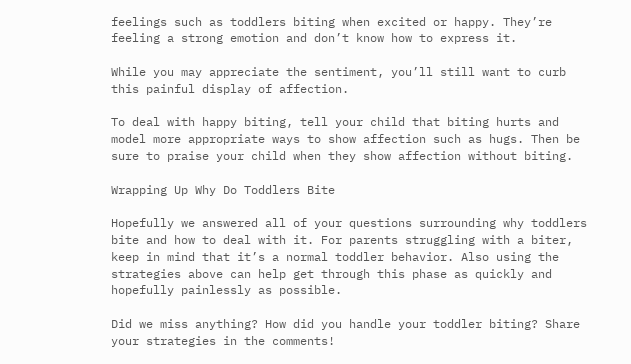feelings such as toddlers biting when excited or happy. They’re feeling a strong emotion and don’t know how to express it.

While you may appreciate the sentiment, you’ll still want to curb this painful display of affection.

To deal with happy biting, tell your child that biting hurts and model more appropriate ways to show affection such as hugs. Then be sure to praise your child when they show affection without biting.

Wrapping Up Why Do Toddlers Bite

Hopefully we answered all of your questions surrounding why toddlers bite and how to deal with it. For parents struggling with a biter, keep in mind that it’s a normal toddler behavior. Also using the strategies above can help get through this phase as quickly and hopefully painlessly as possible.

Did we miss anything? How did you handle your toddler biting? Share your strategies in the comments!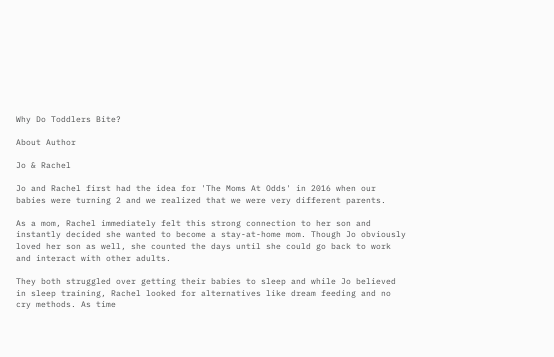Why Do Toddlers Bite?

About Author

Jo & Rachel

Jo and Rachel first had the idea for 'The Moms At Odds' in 2016 when our babies were turning 2 and we realized that we were very different parents.

As a mom, Rachel immediately felt this strong connection to her son and instantly decided she wanted to become a stay-at-home mom. Though Jo obviously loved her son as well, she counted the days until she could go back to work and interact with other adults.

They both struggled over getting their babies to sleep and while Jo believed in sleep training, Rachel looked for alternatives like dream feeding and no cry methods. As time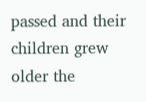passed and their children grew older the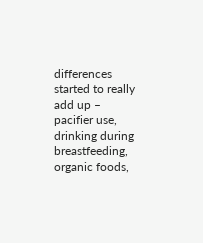differences started to really add up – pacifier use, drinking during breastfeeding, organic foods,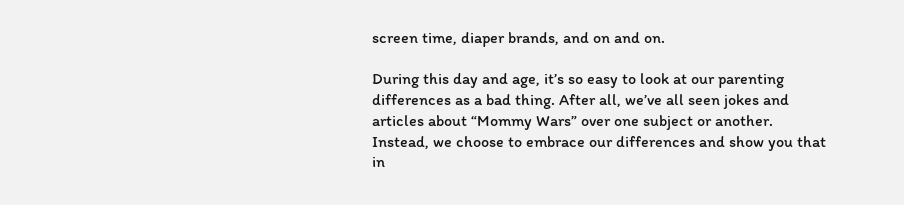screen time, diaper brands, and on and on.

During this day and age, it’s so easy to look at our parenting differences as a bad thing. After all, we’ve all seen jokes and articles about “Mommy Wars” over one subject or another. Instead, we choose to embrace our differences and show you that in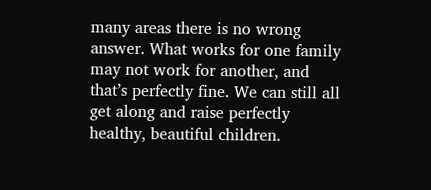many areas there is no wrong answer. What works for one family may not work for another, and that’s perfectly fine. We can still all get along and raise perfectly healthy, beautiful children.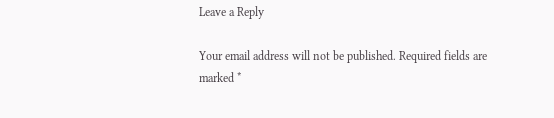Leave a Reply

Your email address will not be published. Required fields are marked *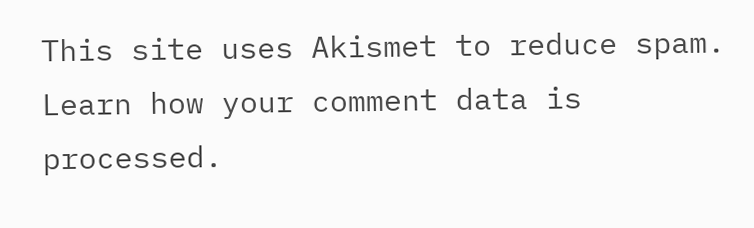This site uses Akismet to reduce spam. Learn how your comment data is processed.